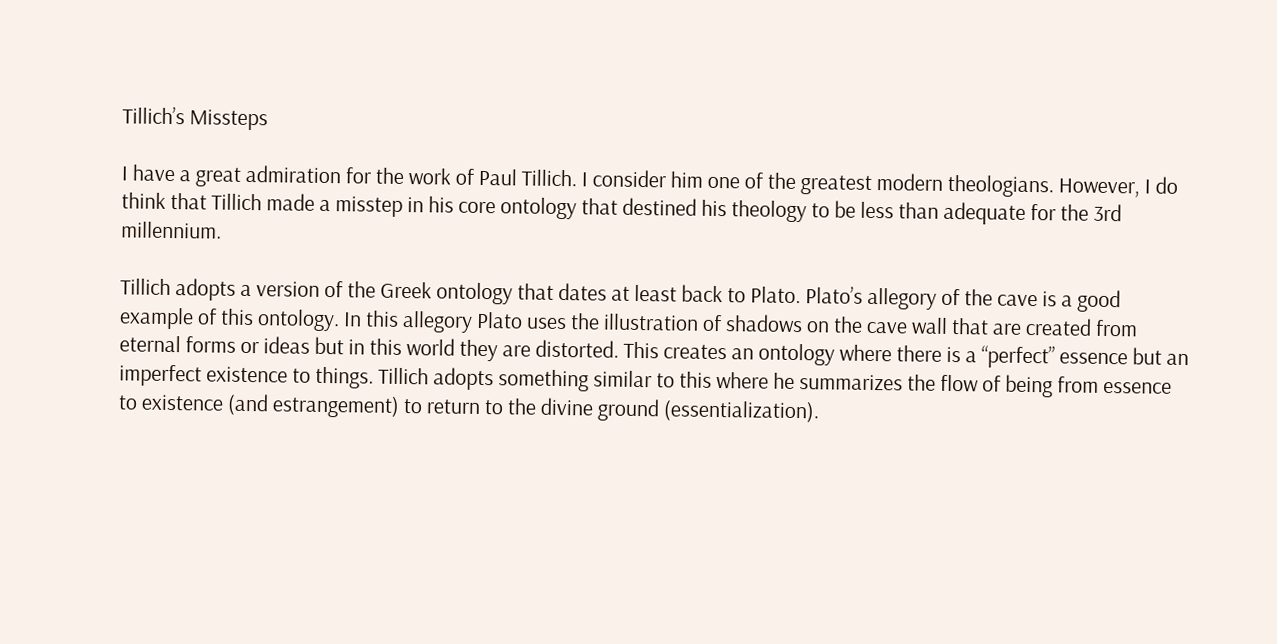Tillich’s Missteps

I have a great admiration for the work of Paul Tillich. I consider him one of the greatest modern theologians. However, I do think that Tillich made a misstep in his core ontology that destined his theology to be less than adequate for the 3rd millennium.

Tillich adopts a version of the Greek ontology that dates at least back to Plato. Plato’s allegory of the cave is a good example of this ontology. In this allegory Plato uses the illustration of shadows on the cave wall that are created from eternal forms or ideas but in this world they are distorted. This creates an ontology where there is a “perfect” essence but an imperfect existence to things. Tillich adopts something similar to this where he summarizes the flow of being from essence to existence (and estrangement) to return to the divine ground (essentialization).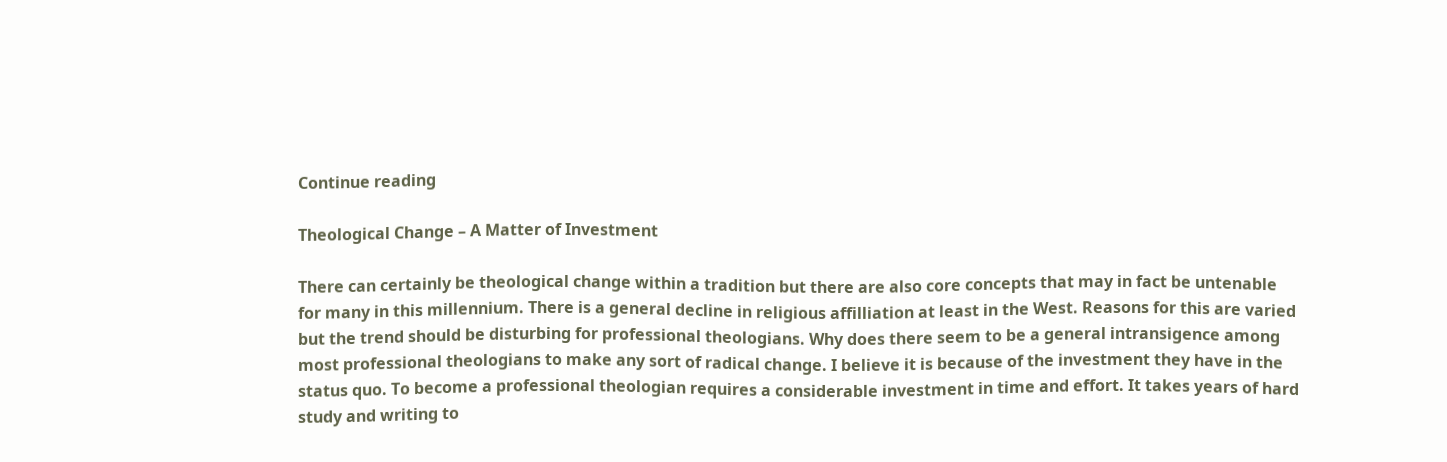Continue reading

Theological Change – A Matter of Investment

There can certainly be theological change within a tradition but there are also core concepts that may in fact be untenable for many in this millennium. There is a general decline in religious affilliation at least in the West. Reasons for this are varied but the trend should be disturbing for professional theologians. Why does there seem to be a general intransigence among most professional theologians to make any sort of radical change. I believe it is because of the investment they have in the status quo. To become a professional theologian requires a considerable investment in time and effort. It takes years of hard study and writing to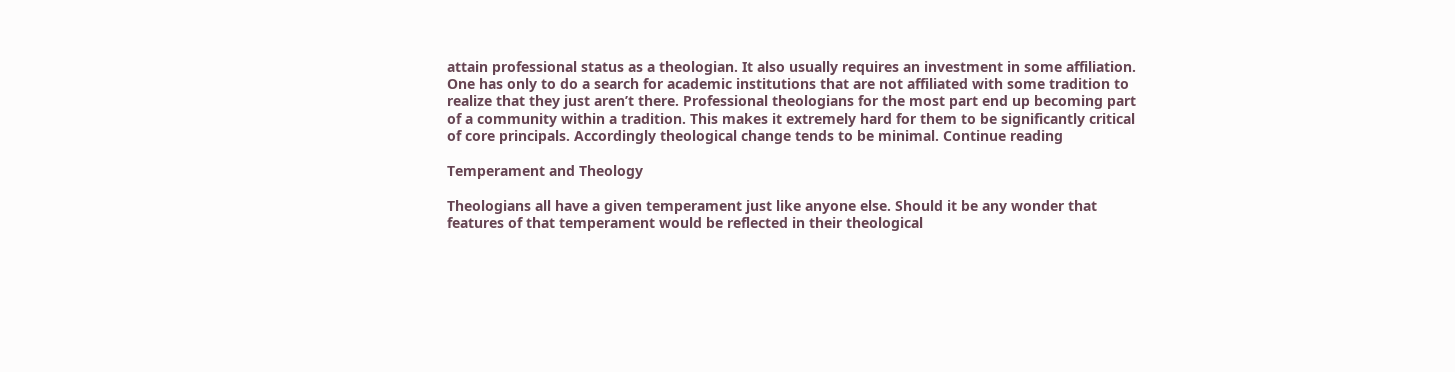attain professional status as a theologian. It also usually requires an investment in some affiliation. One has only to do a search for academic institutions that are not affiliated with some tradition to realize that they just aren’t there. Professional theologians for the most part end up becoming part of a community within a tradition. This makes it extremely hard for them to be significantly critical of core principals. Accordingly theological change tends to be minimal. Continue reading

Temperament and Theology

Theologians all have a given temperament just like anyone else. Should it be any wonder that features of that temperament would be reflected in their theological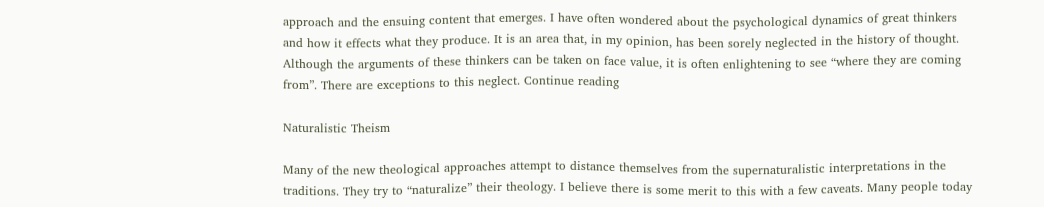approach and the ensuing content that emerges. I have often wondered about the psychological dynamics of great thinkers and how it effects what they produce. It is an area that, in my opinion, has been sorely neglected in the history of thought. Although the arguments of these thinkers can be taken on face value, it is often enlightening to see “where they are coming from”. There are exceptions to this neglect. Continue reading

Naturalistic Theism

Many of the new theological approaches attempt to distance themselves from the supernaturalistic interpretations in the traditions. They try to “naturalize” their theology. I believe there is some merit to this with a few caveats. Many people today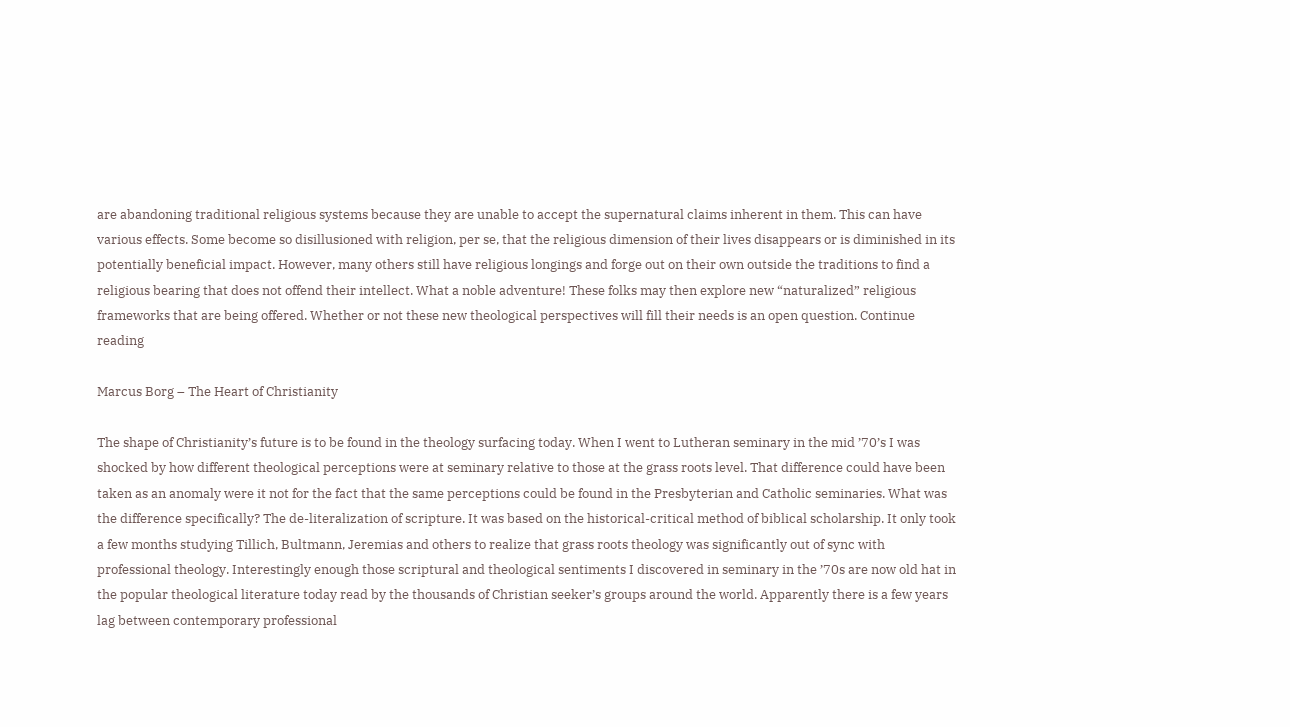are abandoning traditional religious systems because they are unable to accept the supernatural claims inherent in them. This can have various effects. Some become so disillusioned with religion, per se, that the religious dimension of their lives disappears or is diminished in its potentially beneficial impact. However, many others still have religious longings and forge out on their own outside the traditions to find a religious bearing that does not offend their intellect. What a noble adventure! These folks may then explore new “naturalized” religious frameworks that are being offered. Whether or not these new theological perspectives will fill their needs is an open question. Continue reading

Marcus Borg – The Heart of Christianity

The shape of Christianity’s future is to be found in the theology surfacing today. When I went to Lutheran seminary in the mid ’70’s I was shocked by how different theological perceptions were at seminary relative to those at the grass roots level. That difference could have been taken as an anomaly were it not for the fact that the same perceptions could be found in the Presbyterian and Catholic seminaries. What was the difference specifically? The de-literalization of scripture. It was based on the historical-critical method of biblical scholarship. It only took a few months studying Tillich, Bultmann, Jeremias and others to realize that grass roots theology was significantly out of sync with professional theology. Interestingly enough those scriptural and theological sentiments I discovered in seminary in the ’70s are now old hat in the popular theological literature today read by the thousands of Christian seeker’s groups around the world. Apparently there is a few years lag between contemporary professional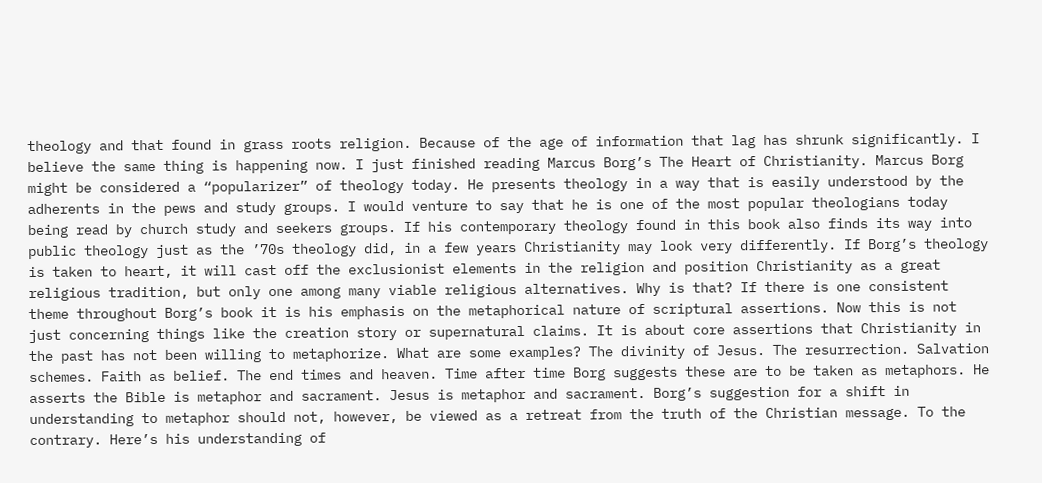theology and that found in grass roots religion. Because of the age of information that lag has shrunk significantly. I believe the same thing is happening now. I just finished reading Marcus Borg’s The Heart of Christianity. Marcus Borg might be considered a “popularizer” of theology today. He presents theology in a way that is easily understood by the adherents in the pews and study groups. I would venture to say that he is one of the most popular theologians today being read by church study and seekers groups. If his contemporary theology found in this book also finds its way into public theology just as the ’70s theology did, in a few years Christianity may look very differently. If Borg’s theology is taken to heart, it will cast off the exclusionist elements in the religion and position Christianity as a great religious tradition, but only one among many viable religious alternatives. Why is that? If there is one consistent theme throughout Borg’s book it is his emphasis on the metaphorical nature of scriptural assertions. Now this is not just concerning things like the creation story or supernatural claims. It is about core assertions that Christianity in the past has not been willing to metaphorize. What are some examples? The divinity of Jesus. The resurrection. Salvation schemes. Faith as belief. The end times and heaven. Time after time Borg suggests these are to be taken as metaphors. He asserts the Bible is metaphor and sacrament. Jesus is metaphor and sacrament. Borg’s suggestion for a shift in understanding to metaphor should not, however, be viewed as a retreat from the truth of the Christian message. To the contrary. Here’s his understanding of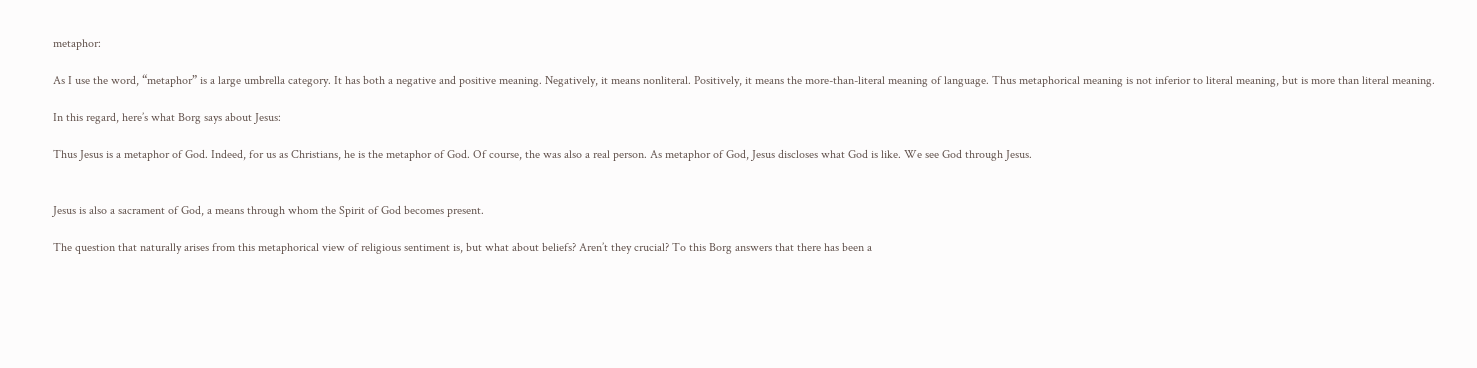metaphor:

As I use the word, “metaphor” is a large umbrella category. It has both a negative and positive meaning. Negatively, it means nonliteral. Positively, it means the more-than-literal meaning of language. Thus metaphorical meaning is not inferior to literal meaning, but is more than literal meaning.

In this regard, here’s what Borg says about Jesus:

Thus Jesus is a metaphor of God. Indeed, for us as Christians, he is the metaphor of God. Of course, the was also a real person. As metaphor of God, Jesus discloses what God is like. We see God through Jesus.


Jesus is also a sacrament of God, a means through whom the Spirit of God becomes present.

The question that naturally arises from this metaphorical view of religious sentiment is, but what about beliefs? Aren’t they crucial? To this Borg answers that there has been a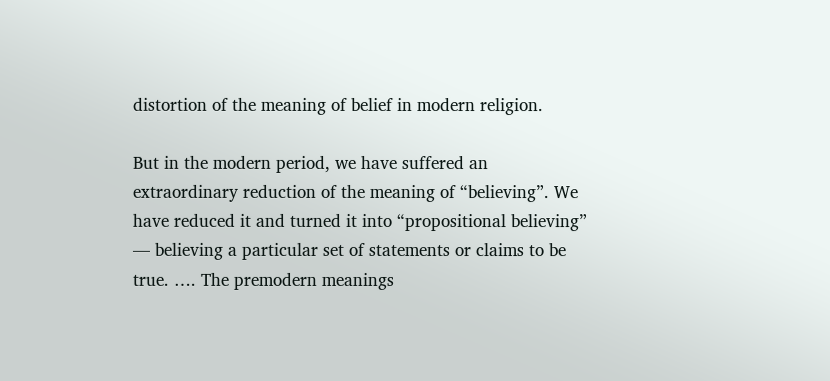distortion of the meaning of belief in modern religion.

But in the modern period, we have suffered an extraordinary reduction of the meaning of “believing”. We have reduced it and turned it into “propositional believing” — believing a particular set of statements or claims to be true. …. The premodern meanings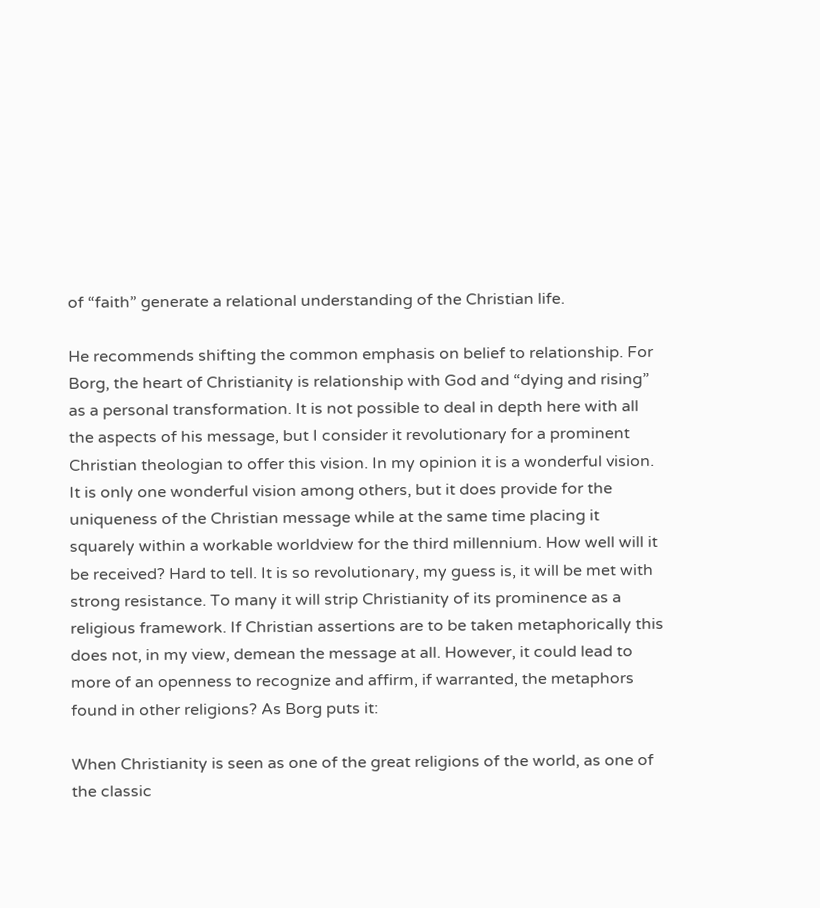of “faith” generate a relational understanding of the Christian life.

He recommends shifting the common emphasis on belief to relationship. For Borg, the heart of Christianity is relationship with God and “dying and rising” as a personal transformation. It is not possible to deal in depth here with all the aspects of his message, but I consider it revolutionary for a prominent Christian theologian to offer this vision. In my opinion it is a wonderful vision. It is only one wonderful vision among others, but it does provide for the uniqueness of the Christian message while at the same time placing it squarely within a workable worldview for the third millennium. How well will it be received? Hard to tell. It is so revolutionary, my guess is, it will be met with strong resistance. To many it will strip Christianity of its prominence as a religious framework. If Christian assertions are to be taken metaphorically this does not, in my view, demean the message at all. However, it could lead to more of an openness to recognize and affirm, if warranted, the metaphors found in other religions? As Borg puts it:

When Christianity is seen as one of the great religions of the world, as one of the classic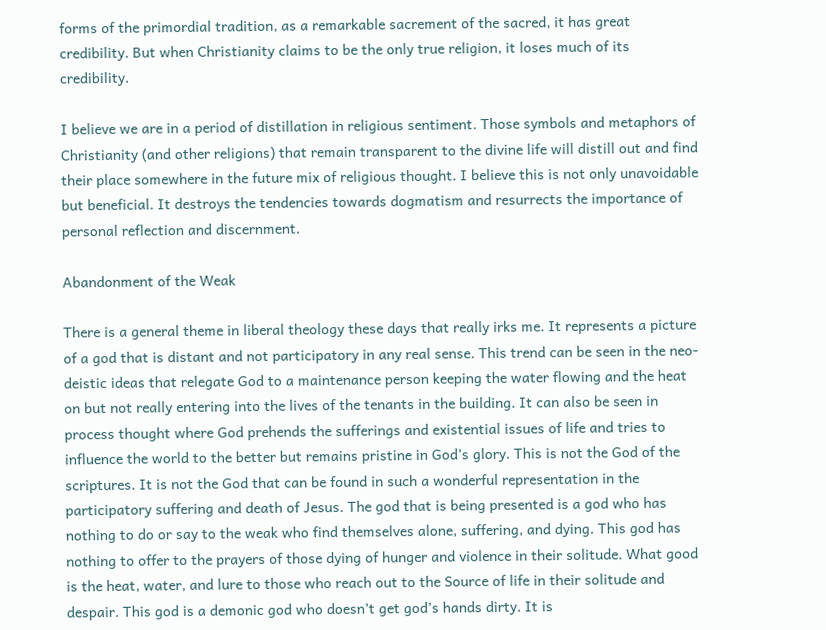forms of the primordial tradition, as a remarkable sacrement of the sacred, it has great credibility. But when Christianity claims to be the only true religion, it loses much of its credibility.

I believe we are in a period of distillation in religious sentiment. Those symbols and metaphors of Christianity (and other religions) that remain transparent to the divine life will distill out and find their place somewhere in the future mix of religious thought. I believe this is not only unavoidable but beneficial. It destroys the tendencies towards dogmatism and resurrects the importance of personal reflection and discernment.

Abandonment of the Weak

There is a general theme in liberal theology these days that really irks me. It represents a picture of a god that is distant and not participatory in any real sense. This trend can be seen in the neo-deistic ideas that relegate God to a maintenance person keeping the water flowing and the heat on but not really entering into the lives of the tenants in the building. It can also be seen in process thought where God prehends the sufferings and existential issues of life and tries to influence the world to the better but remains pristine in God’s glory. This is not the God of the scriptures. It is not the God that can be found in such a wonderful representation in the participatory suffering and death of Jesus. The god that is being presented is a god who has nothing to do or say to the weak who find themselves alone, suffering, and dying. This god has nothing to offer to the prayers of those dying of hunger and violence in their solitude. What good is the heat, water, and lure to those who reach out to the Source of life in their solitude and despair. This god is a demonic god who doesn’t get god’s hands dirty. It is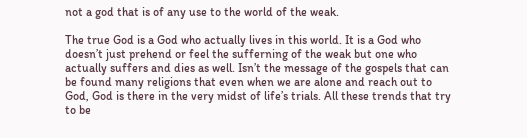not a god that is of any use to the world of the weak.

The true God is a God who actually lives in this world. It is a God who doesn’t just prehend or feel the sufferning of the weak but one who actually suffers and dies as well. Isn’t the message of the gospels that can be found many religions that even when we are alone and reach out to God, God is there in the very midst of life’s trials. All these trends that try to be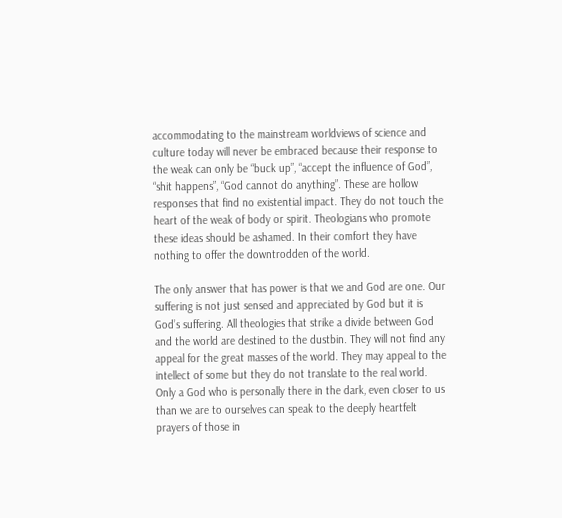accommodating to the mainstream worldviews of science and culture today will never be embraced because their response to the weak can only be “buck up”, “accept the influence of God”, “shit happens”, “God cannot do anything”. These are hollow responses that find no existential impact. They do not touch the heart of the weak of body or spirit. Theologians who promote these ideas should be ashamed. In their comfort they have nothing to offer the downtrodden of the world.

The only answer that has power is that we and God are one. Our suffering is not just sensed and appreciated by God but it is God’s suffering. All theologies that strike a divide between God and the world are destined to the dustbin. They will not find any appeal for the great masses of the world. They may appeal to the intellect of some but they do not translate to the real world. Only a God who is personally there in the dark, even closer to us than we are to ourselves can speak to the deeply heartfelt prayers of those in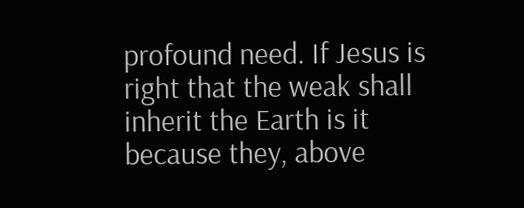profound need. If Jesus is right that the weak shall inherit the Earth is it because they, above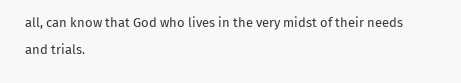all, can know that God who lives in the very midst of their needs and trials.